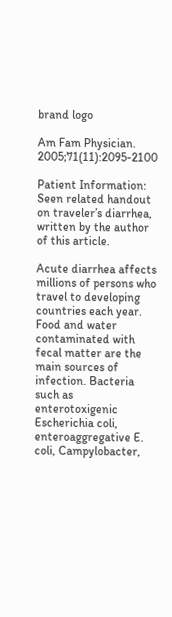brand logo

Am Fam Physician. 2005;71(11):2095-2100

Patient Information: Seen related handout on traveler’s diarrhea, written by the author of this article.

Acute diarrhea affects millions of persons who travel to developing countries each year. Food and water contaminated with fecal matter are the main sources of infection. Bacteria such as enterotoxigenic Escherichia coli, enteroaggregative E. coli, Campylobacter,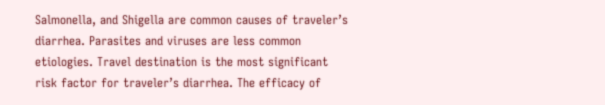Salmonella, and Shigella are common causes of traveler’s diarrhea. Parasites and viruses are less common etiologies. Travel destination is the most significant risk factor for traveler’s diarrhea. The efficacy of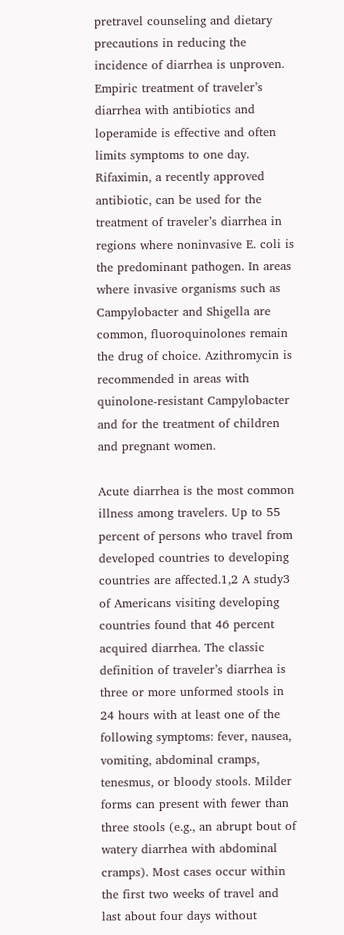pretravel counseling and dietary precautions in reducing the incidence of diarrhea is unproven. Empiric treatment of traveler’s diarrhea with antibiotics and loperamide is effective and often limits symptoms to one day. Rifaximin, a recently approved antibiotic, can be used for the treatment of traveler’s diarrhea in regions where noninvasive E. coli is the predominant pathogen. In areas where invasive organisms such as Campylobacter and Shigella are common, fluoroquinolones remain the drug of choice. Azithromycin is recommended in areas with quinolone-resistant Campylobacter and for the treatment of children and pregnant women.

Acute diarrhea is the most common illness among travelers. Up to 55 percent of persons who travel from developed countries to developing countries are affected.1,2 A study3 of Americans visiting developing countries found that 46 percent acquired diarrhea. The classic definition of traveler’s diarrhea is three or more unformed stools in 24 hours with at least one of the following symptoms: fever, nausea, vomiting, abdominal cramps, tenesmus, or bloody stools. Milder forms can present with fewer than three stools (e.g., an abrupt bout of watery diarrhea with abdominal cramps). Most cases occur within the first two weeks of travel and last about four days without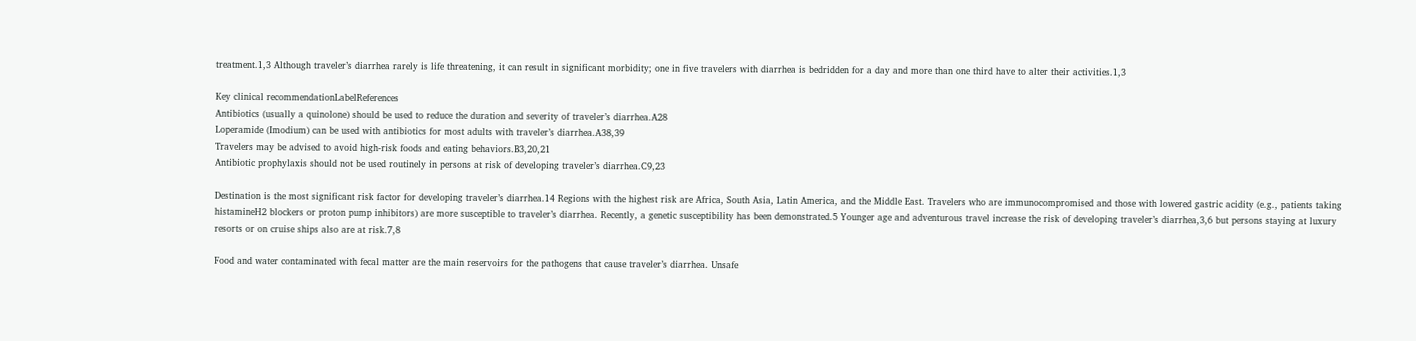treatment.1,3 Although traveler’s diarrhea rarely is life threatening, it can result in significant morbidity; one in five travelers with diarrhea is bedridden for a day and more than one third have to alter their activities.1,3

Key clinical recommendationLabelReferences
Antibiotics (usually a quinolone) should be used to reduce the duration and severity of traveler’s diarrhea.A28
Loperamide (Imodium) can be used with antibiotics for most adults with traveler’s diarrhea.A38,39
Travelers may be advised to avoid high-risk foods and eating behaviors.B3,20,21
Antibiotic prophylaxis should not be used routinely in persons at risk of developing traveler’s diarrhea.C9,23

Destination is the most significant risk factor for developing traveler’s diarrhea.14 Regions with the highest risk are Africa, South Asia, Latin America, and the Middle East. Travelers who are immunocompromised and those with lowered gastric acidity (e.g., patients taking histamineH2 blockers or proton pump inhibitors) are more susceptible to traveler’s diarrhea. Recently, a genetic susceptibility has been demonstrated.5 Younger age and adventurous travel increase the risk of developing traveler’s diarrhea,3,6 but persons staying at luxury resorts or on cruise ships also are at risk.7,8

Food and water contaminated with fecal matter are the main reservoirs for the pathogens that cause traveler’s diarrhea. Unsafe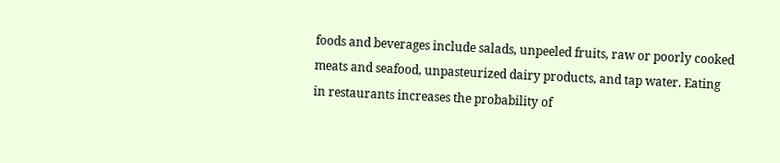foods and beverages include salads, unpeeled fruits, raw or poorly cooked meats and seafood, unpasteurized dairy products, and tap water. Eating in restaurants increases the probability of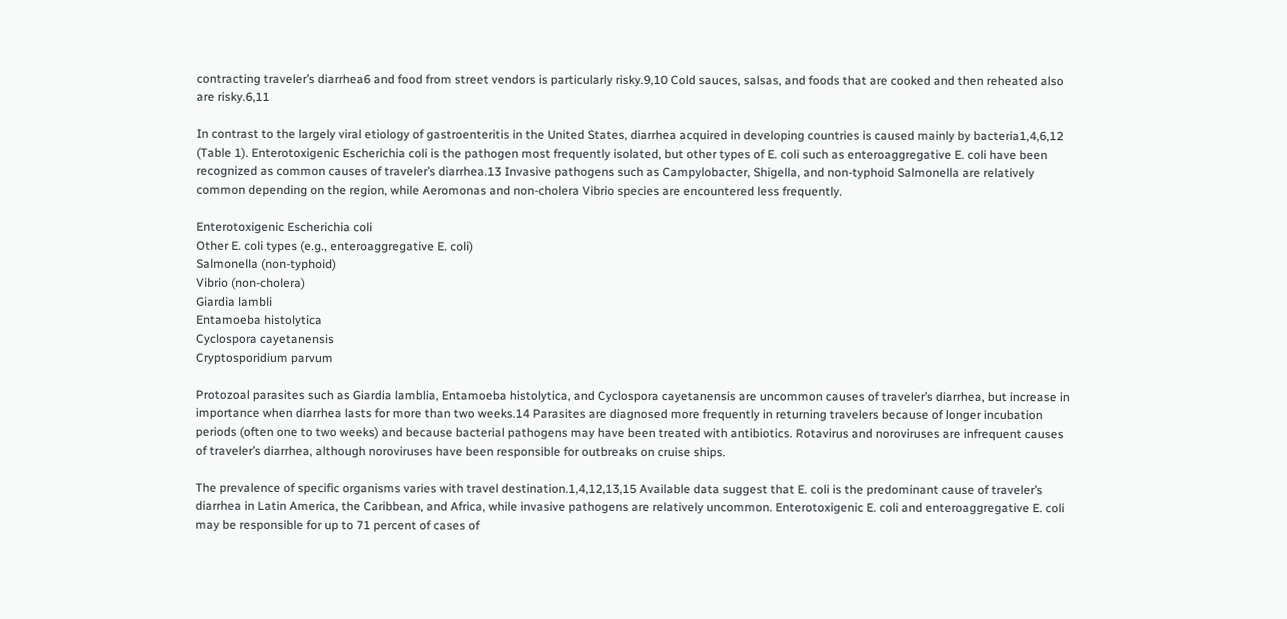contracting traveler’s diarrhea6 and food from street vendors is particularly risky.9,10 Cold sauces, salsas, and foods that are cooked and then reheated also are risky.6,11

In contrast to the largely viral etiology of gastroenteritis in the United States, diarrhea acquired in developing countries is caused mainly by bacteria1,4,6,12 (Table 1). Enterotoxigenic Escherichia coli is the pathogen most frequently isolated, but other types of E. coli such as enteroaggregative E. coli have been recognized as common causes of traveler’s diarrhea.13 Invasive pathogens such as Campylobacter, Shigella, and non-typhoid Salmonella are relatively common depending on the region, while Aeromonas and non-cholera Vibrio species are encountered less frequently.

Enterotoxigenic Escherichia coli
Other E. coli types (e.g., enteroaggregative E. coli)
Salmonella (non-typhoid)
Vibrio (non-cholera)
Giardia lambli
Entamoeba histolytica
Cyclospora cayetanensis
Cryptosporidium parvum

Protozoal parasites such as Giardia lamblia, Entamoeba histolytica, and Cyclospora cayetanensis are uncommon causes of traveler’s diarrhea, but increase in importance when diarrhea lasts for more than two weeks.14 Parasites are diagnosed more frequently in returning travelers because of longer incubation periods (often one to two weeks) and because bacterial pathogens may have been treated with antibiotics. Rotavirus and noroviruses are infrequent causes of traveler’s diarrhea, although noroviruses have been responsible for outbreaks on cruise ships.

The prevalence of specific organisms varies with travel destination.1,4,12,13,15 Available data suggest that E. coli is the predominant cause of traveler’s diarrhea in Latin America, the Caribbean, and Africa, while invasive pathogens are relatively uncommon. Enterotoxigenic E. coli and enteroaggregative E. coli may be responsible for up to 71 percent of cases of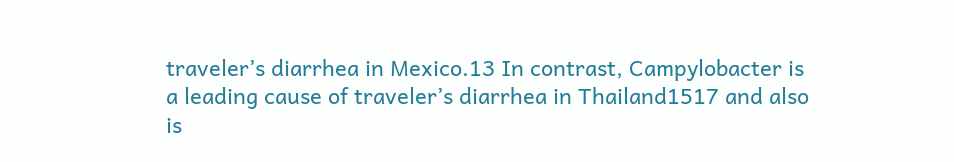traveler’s diarrhea in Mexico.13 In contrast, Campylobacter is a leading cause of traveler’s diarrhea in Thailand1517 and also is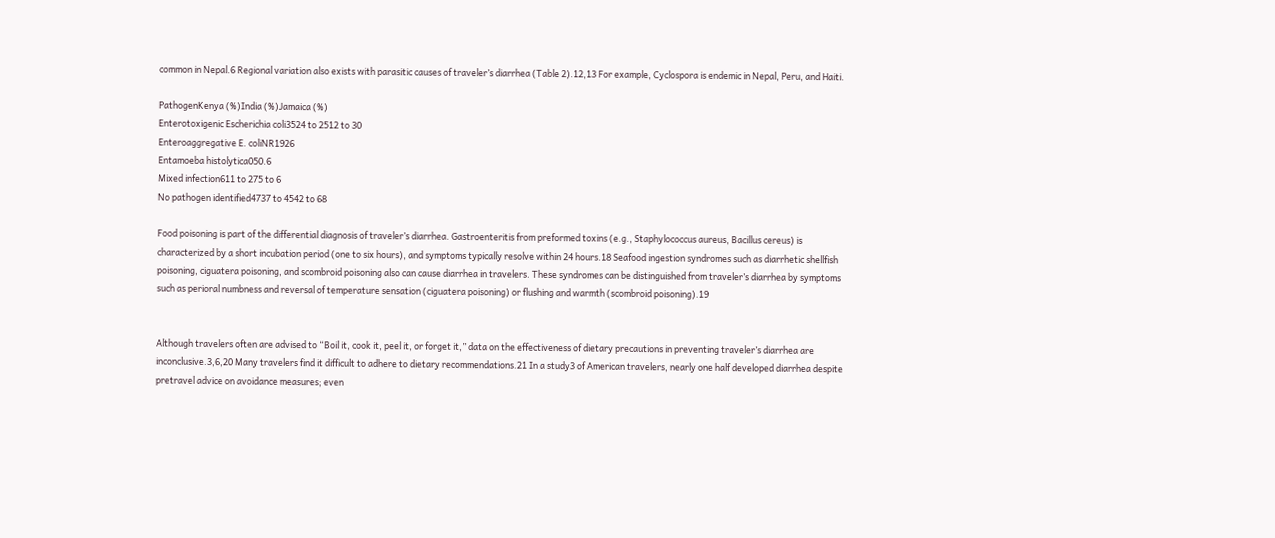common in Nepal.6 Regional variation also exists with parasitic causes of traveler’s diarrhea (Table 2).12,13 For example, Cyclospora is endemic in Nepal, Peru, and Haiti.

PathogenKenya (%)India (%)Jamaica (%)
Enterotoxigenic Escherichia coli3524 to 2512 to 30
Enteroaggregative E. coliNR1926
Entamoeba histolytica050.6
Mixed infection611 to 275 to 6
No pathogen identified4737 to 4542 to 68

Food poisoning is part of the differential diagnosis of traveler’s diarrhea. Gastroenteritis from preformed toxins (e.g., Staphylococcus aureus, Bacillus cereus) is characterized by a short incubation period (one to six hours), and symptoms typically resolve within 24 hours.18 Seafood ingestion syndromes such as diarrhetic shellfish poisoning, ciguatera poisoning, and scombroid poisoning also can cause diarrhea in travelers. These syndromes can be distinguished from traveler’s diarrhea by symptoms such as perioral numbness and reversal of temperature sensation (ciguatera poisoning) or flushing and warmth (scombroid poisoning).19


Although travelers often are advised to “Boil it, cook it, peel it, or forget it,” data on the effectiveness of dietary precautions in preventing traveler’s diarrhea are inconclusive.3,6,20 Many travelers find it difficult to adhere to dietary recommendations.21 In a study3 of American travelers, nearly one half developed diarrhea despite pretravel advice on avoidance measures; even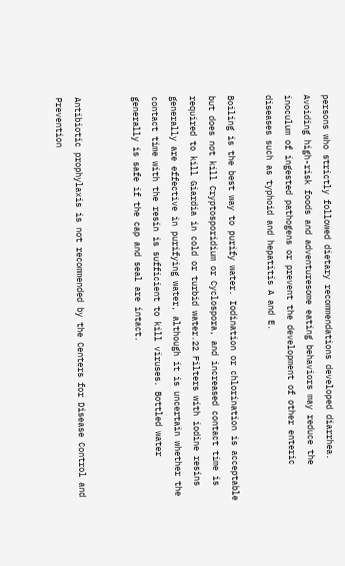persons who strictly followed dietary recommendations developed diarrhea. Avoiding high-risk foods and adventuresome eating behaviors may reduce the inoculum of ingested pathogens or prevent the development of other enteric diseases such as typhoid and hepatitis A and E.

Boiling is the best way to purify water. Iodination or chlorination is acceptable but does not kill Cryptosporidium or Cyclospora, and increased contact time is required to kill Giardia in cold or turbid water.22 Filters with iodine resins generally are effective in purifying water, although it is uncertain whether the contact time with the resin is sufficient to kill viruses. Bottled water generally is safe if the cap and seal are intact.


Antibiotic prophylaxis is not recommended by the Centers for Disease Control and Prevention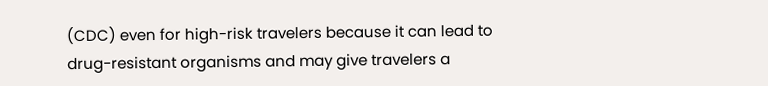(CDC) even for high-risk travelers because it can lead to drug-resistant organisms and may give travelers a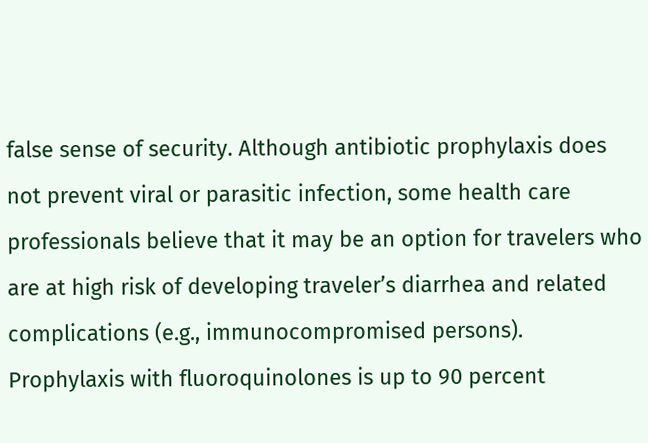false sense of security. Although antibiotic prophylaxis does not prevent viral or parasitic infection, some health care professionals believe that it may be an option for travelers who are at high risk of developing traveler’s diarrhea and related complications (e.g., immunocompromised persons). Prophylaxis with fluoroquinolones is up to 90 percent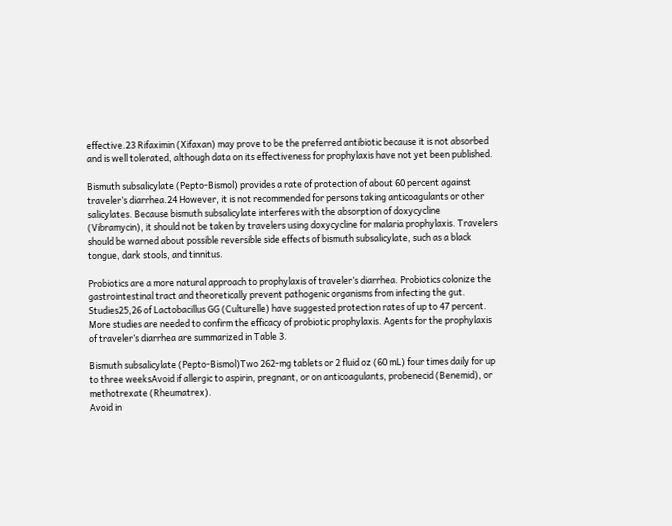effective.23 Rifaximin (Xifaxan) may prove to be the preferred antibiotic because it is not absorbed and is well tolerated, although data on its effectiveness for prophylaxis have not yet been published.

Bismuth subsalicylate (Pepto-Bismol) provides a rate of protection of about 60 percent against traveler’s diarrhea.24 However, it is not recommended for persons taking anticoagulants or other salicylates. Because bismuth subsalicylate interferes with the absorption of doxycycline (Vibramycin), it should not be taken by travelers using doxycycline for malaria prophylaxis. Travelers should be warned about possible reversible side effects of bismuth subsalicylate, such as a black tongue, dark stools, and tinnitus.

Probiotics are a more natural approach to prophylaxis of traveler’s diarrhea. Probiotics colonize the gastrointestinal tract and theoretically prevent pathogenic organisms from infecting the gut. Studies25,26 of Lactobacillus GG (Culturelle) have suggested protection rates of up to 47 percent. More studies are needed to confirm the efficacy of probiotic prophylaxis. Agents for the prophylaxis of traveler’s diarrhea are summarized in Table 3.

Bismuth subsalicylate (Pepto-Bismol)Two 262-mg tablets or 2 fluid oz (60 mL) four times daily for up to three weeksAvoid if allergic to aspirin, pregnant, or on anticoagulants, probenecid (Benemid), or methotrexate (Rheumatrex).
Avoid in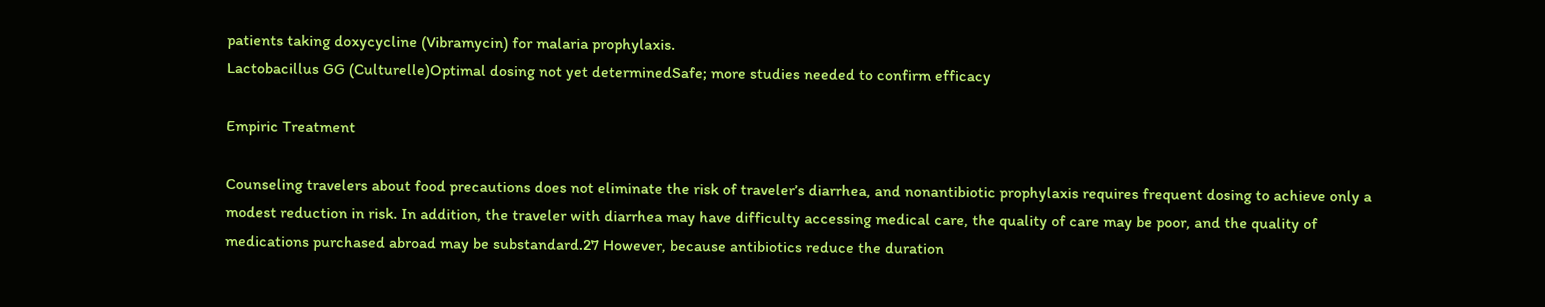patients taking doxycycline (Vibramycin) for malaria prophylaxis.
Lactobacillus GG (Culturelle)Optimal dosing not yet determinedSafe; more studies needed to confirm efficacy

Empiric Treatment

Counseling travelers about food precautions does not eliminate the risk of traveler’s diarrhea, and nonantibiotic prophylaxis requires frequent dosing to achieve only a modest reduction in risk. In addition, the traveler with diarrhea may have difficulty accessing medical care, the quality of care may be poor, and the quality of medications purchased abroad may be substandard.27 However, because antibiotics reduce the duration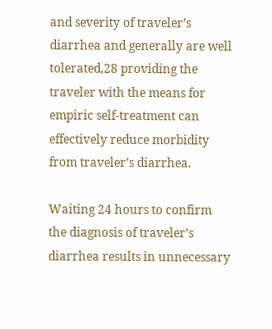and severity of traveler’s diarrhea and generally are well tolerated,28 providing the traveler with the means for empiric self-treatment can effectively reduce morbidity from traveler’s diarrhea.

Waiting 24 hours to confirm the diagnosis of traveler’s diarrhea results in unnecessary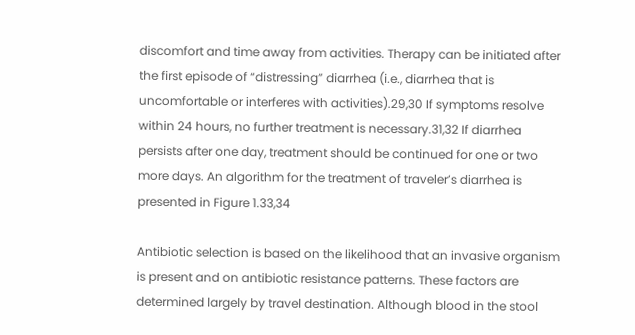discomfort and time away from activities. Therapy can be initiated after the first episode of “distressing” diarrhea (i.e., diarrhea that is uncomfortable or interferes with activities).29,30 If symptoms resolve within 24 hours, no further treatment is necessary.31,32 If diarrhea persists after one day, treatment should be continued for one or two more days. An algorithm for the treatment of traveler’s diarrhea is presented in Figure 1.33,34

Antibiotic selection is based on the likelihood that an invasive organism is present and on antibiotic resistance patterns. These factors are determined largely by travel destination. Although blood in the stool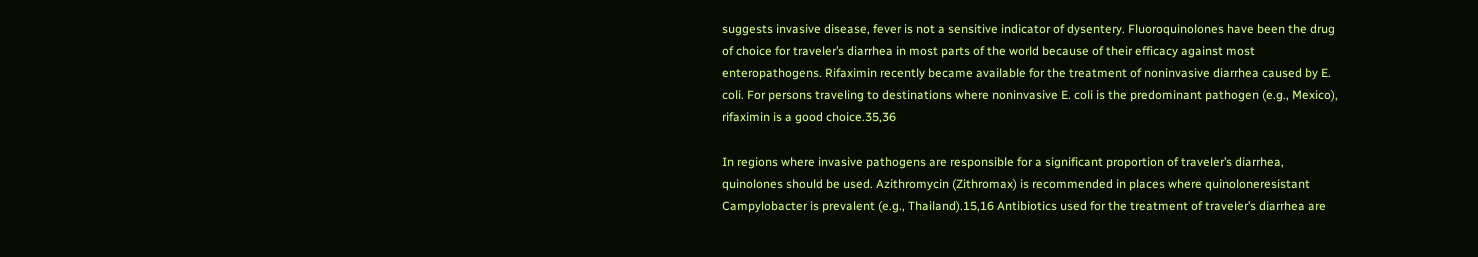suggests invasive disease, fever is not a sensitive indicator of dysentery. Fluoroquinolones have been the drug of choice for traveler’s diarrhea in most parts of the world because of their efficacy against most enteropathogens. Rifaximin recently became available for the treatment of noninvasive diarrhea caused by E. coli. For persons traveling to destinations where noninvasive E. coli is the predominant pathogen (e.g., Mexico), rifaximin is a good choice.35,36

In regions where invasive pathogens are responsible for a significant proportion of traveler’s diarrhea, quinolones should be used. Azithromycin (Zithromax) is recommended in places where quinoloneresistant Campylobacter is prevalent (e.g., Thailand).15,16 Antibiotics used for the treatment of traveler’s diarrhea are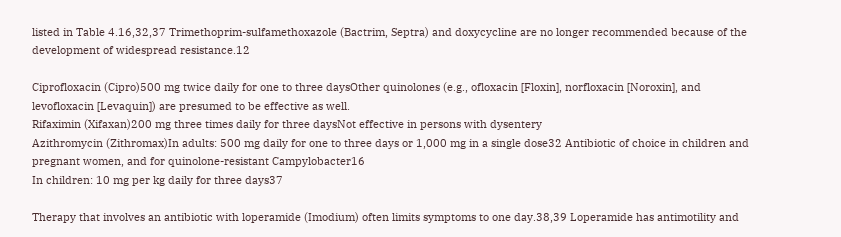listed in Table 4.16,32,37 Trimethoprim-sulfamethoxazole (Bactrim, Septra) and doxycycline are no longer recommended because of the development of widespread resistance.12

Ciprofloxacin (Cipro)500 mg twice daily for one to three daysOther quinolones (e.g., ofloxacin [Floxin], norfloxacin [Noroxin], and levofloxacin [Levaquin]) are presumed to be effective as well.
Rifaximin (Xifaxan)200 mg three times daily for three daysNot effective in persons with dysentery
Azithromycin (Zithromax)In adults: 500 mg daily for one to three days or 1,000 mg in a single dose32 Antibiotic of choice in children and pregnant women, and for quinolone-resistant Campylobacter16
In children: 10 mg per kg daily for three days37

Therapy that involves an antibiotic with loperamide (Imodium) often limits symptoms to one day.38,39 Loperamide has antimotility and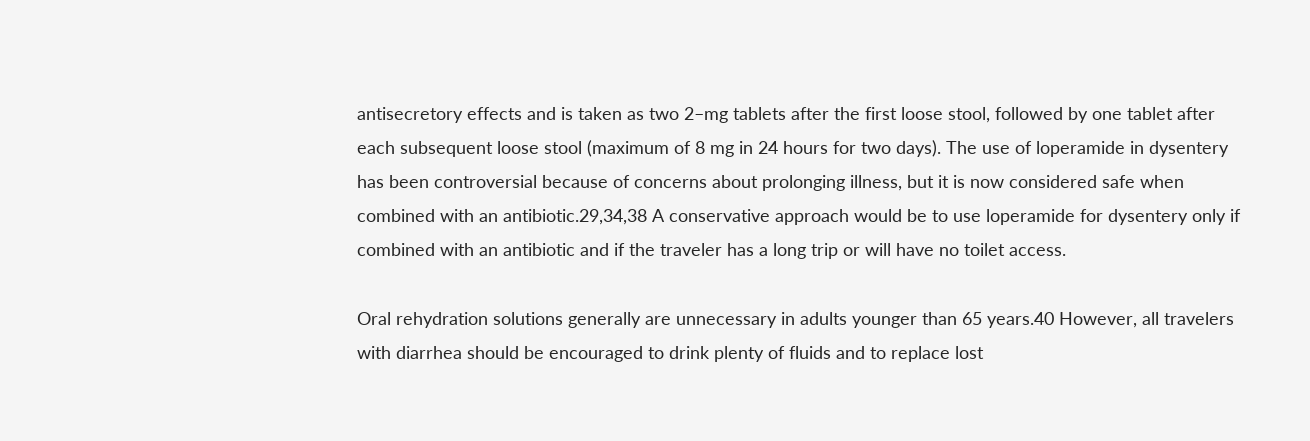antisecretory effects and is taken as two 2–mg tablets after the first loose stool, followed by one tablet after each subsequent loose stool (maximum of 8 mg in 24 hours for two days). The use of loperamide in dysentery has been controversial because of concerns about prolonging illness, but it is now considered safe when combined with an antibiotic.29,34,38 A conservative approach would be to use loperamide for dysentery only if combined with an antibiotic and if the traveler has a long trip or will have no toilet access.

Oral rehydration solutions generally are unnecessary in adults younger than 65 years.40 However, all travelers with diarrhea should be encouraged to drink plenty of fluids and to replace lost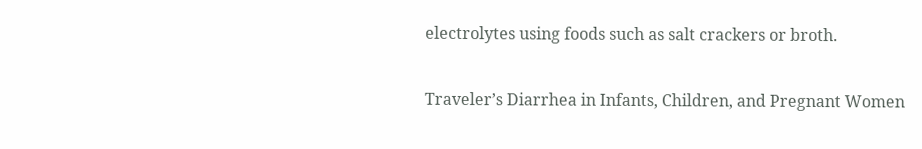electrolytes using foods such as salt crackers or broth.

Traveler’s Diarrhea in Infants, Children, and Pregnant Women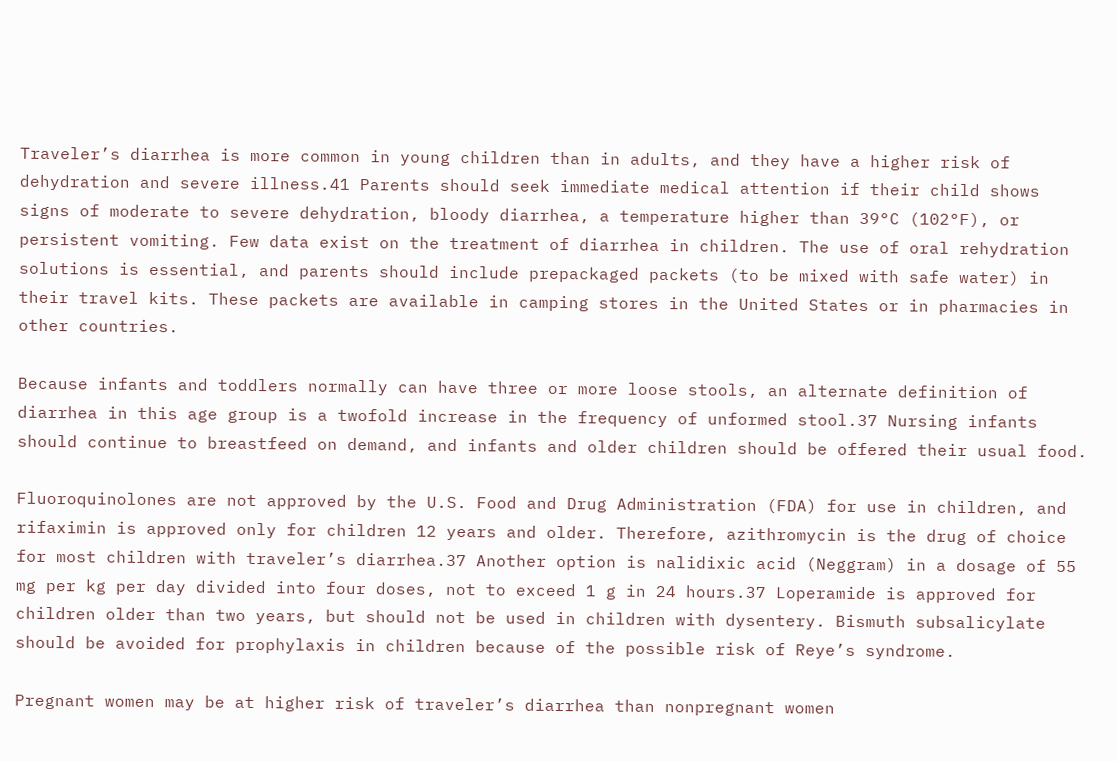Traveler’s diarrhea is more common in young children than in adults, and they have a higher risk of dehydration and severe illness.41 Parents should seek immediate medical attention if their child shows signs of moderate to severe dehydration, bloody diarrhea, a temperature higher than 39°C (102°F), or persistent vomiting. Few data exist on the treatment of diarrhea in children. The use of oral rehydration solutions is essential, and parents should include prepackaged packets (to be mixed with safe water) in their travel kits. These packets are available in camping stores in the United States or in pharmacies in other countries.

Because infants and toddlers normally can have three or more loose stools, an alternate definition of diarrhea in this age group is a twofold increase in the frequency of unformed stool.37 Nursing infants should continue to breastfeed on demand, and infants and older children should be offered their usual food.

Fluoroquinolones are not approved by the U.S. Food and Drug Administration (FDA) for use in children, and rifaximin is approved only for children 12 years and older. Therefore, azithromycin is the drug of choice for most children with traveler’s diarrhea.37 Another option is nalidixic acid (Neggram) in a dosage of 55 mg per kg per day divided into four doses, not to exceed 1 g in 24 hours.37 Loperamide is approved for children older than two years, but should not be used in children with dysentery. Bismuth subsalicylate should be avoided for prophylaxis in children because of the possible risk of Reye’s syndrome.

Pregnant women may be at higher risk of traveler’s diarrhea than nonpregnant women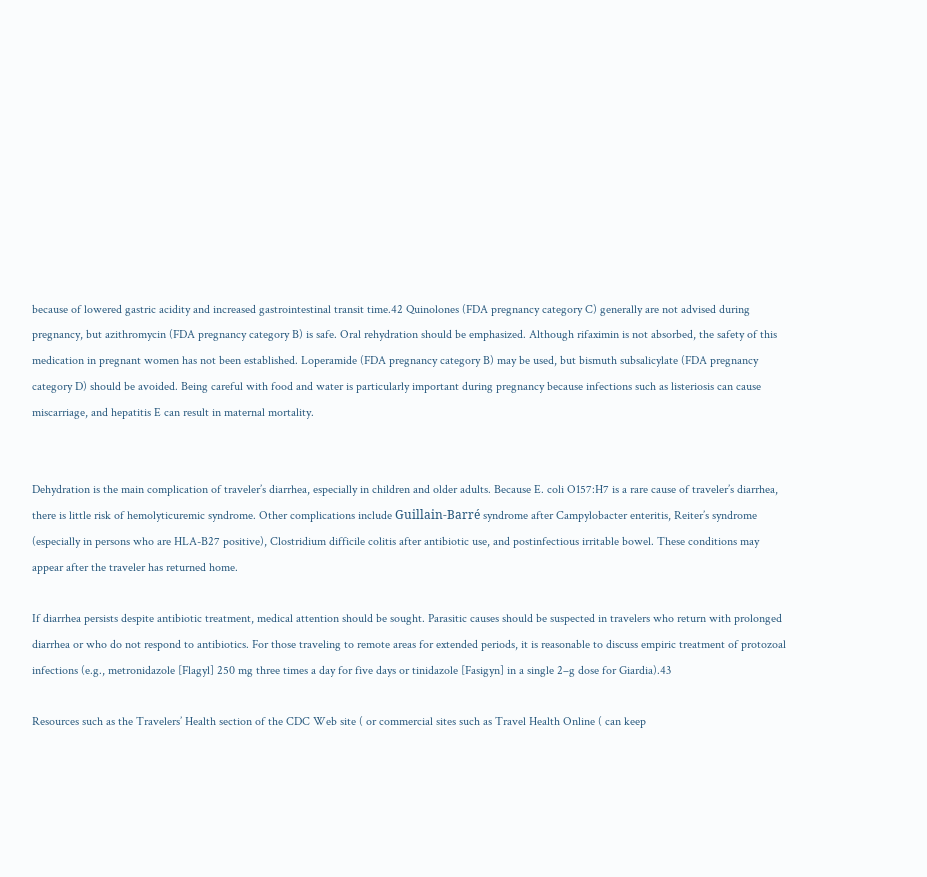because of lowered gastric acidity and increased gastrointestinal transit time.42 Quinolones (FDA pregnancy category C) generally are not advised during pregnancy, but azithromycin (FDA pregnancy category B) is safe. Oral rehydration should be emphasized. Although rifaximin is not absorbed, the safety of this medication in pregnant women has not been established. Loperamide (FDA pregnancy category B) may be used, but bismuth subsalicylate (FDA pregnancy category D) should be avoided. Being careful with food and water is particularly important during pregnancy because infections such as listeriosis can cause miscarriage, and hepatitis E can result in maternal mortality.


Dehydration is the main complication of traveler’s diarrhea, especially in children and older adults. Because E. coli O157:H7 is a rare cause of traveler’s diarrhea, there is little risk of hemolyticuremic syndrome. Other complications include Guillain-Barré syndrome after Campylobacter enteritis, Reiter’s syndrome (especially in persons who are HLA-B27 positive), Clostridium difficile colitis after antibiotic use, and postinfectious irritable bowel. These conditions may appear after the traveler has returned home.

If diarrhea persists despite antibiotic treatment, medical attention should be sought. Parasitic causes should be suspected in travelers who return with prolonged diarrhea or who do not respond to antibiotics. For those traveling to remote areas for extended periods, it is reasonable to discuss empiric treatment of protozoal infections (e.g., metronidazole [Flagyl] 250 mg three times a day for five days or tinidazole [Fasigyn] in a single 2–g dose for Giardia).43

Resources such as the Travelers’ Health section of the CDC Web site ( or commercial sites such as Travel Health Online ( can keep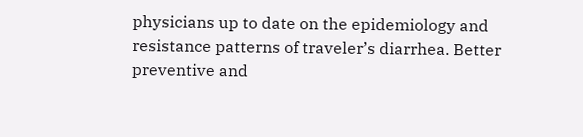physicians up to date on the epidemiology and resistance patterns of traveler’s diarrhea. Better preventive and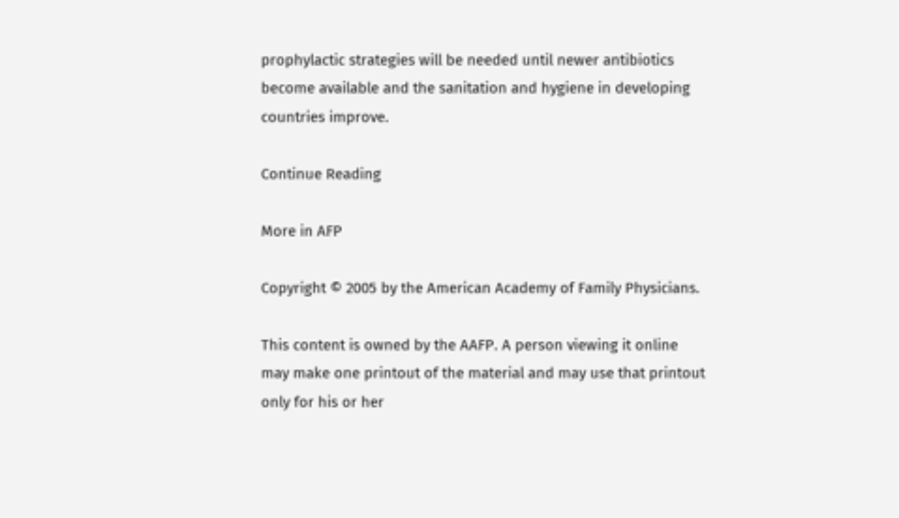prophylactic strategies will be needed until newer antibiotics become available and the sanitation and hygiene in developing countries improve.

Continue Reading

More in AFP

Copyright © 2005 by the American Academy of Family Physicians.

This content is owned by the AAFP. A person viewing it online may make one printout of the material and may use that printout only for his or her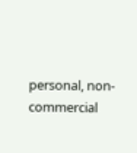personal, non-commercial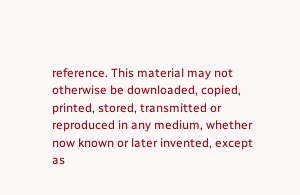reference. This material may not otherwise be downloaded, copied, printed, stored, transmitted or reproduced in any medium, whether now known or later invented, except as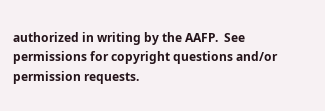authorized in writing by the AAFP.  See permissions for copyright questions and/or permission requests.